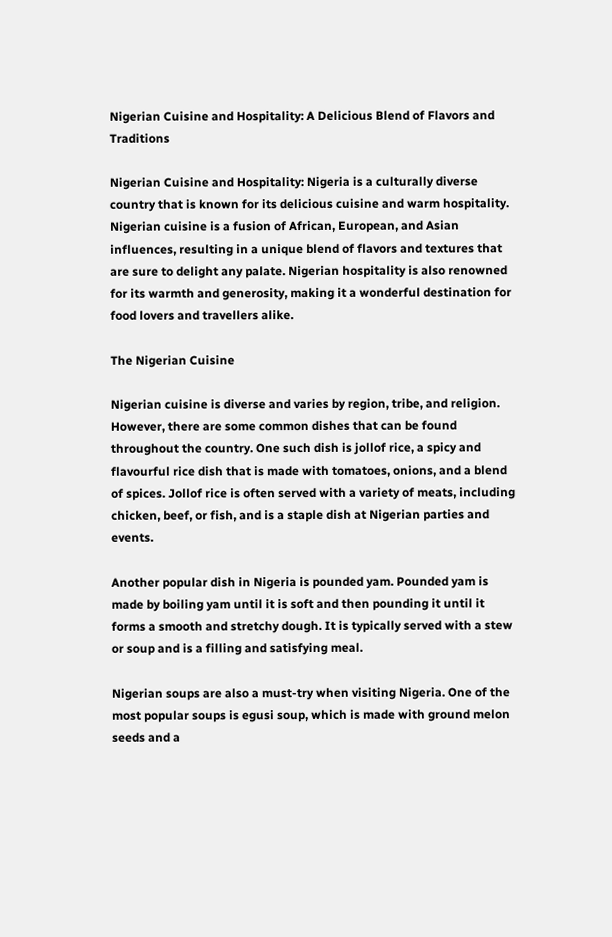Nigerian Cuisine and Hospitality: A Delicious Blend of Flavors and Traditions

Nigerian Cuisine and Hospitality: Nigeria is a culturally diverse country that is known for its delicious cuisine and warm hospitality. Nigerian cuisine is a fusion of African, European, and Asian influences, resulting in a unique blend of flavors and textures that are sure to delight any palate. Nigerian hospitality is also renowned for its warmth and generosity, making it a wonderful destination for food lovers and travellers alike.

The Nigerian Cuisine

Nigerian cuisine is diverse and varies by region, tribe, and religion. However, there are some common dishes that can be found throughout the country. One such dish is jollof rice, a spicy and flavourful rice dish that is made with tomatoes, onions, and a blend of spices. Jollof rice is often served with a variety of meats, including chicken, beef, or fish, and is a staple dish at Nigerian parties and events.

Another popular dish in Nigeria is pounded yam. Pounded yam is made by boiling yam until it is soft and then pounding it until it forms a smooth and stretchy dough. It is typically served with a stew or soup and is a filling and satisfying meal.

Nigerian soups are also a must-try when visiting Nigeria. One of the most popular soups is egusi soup, which is made with ground melon seeds and a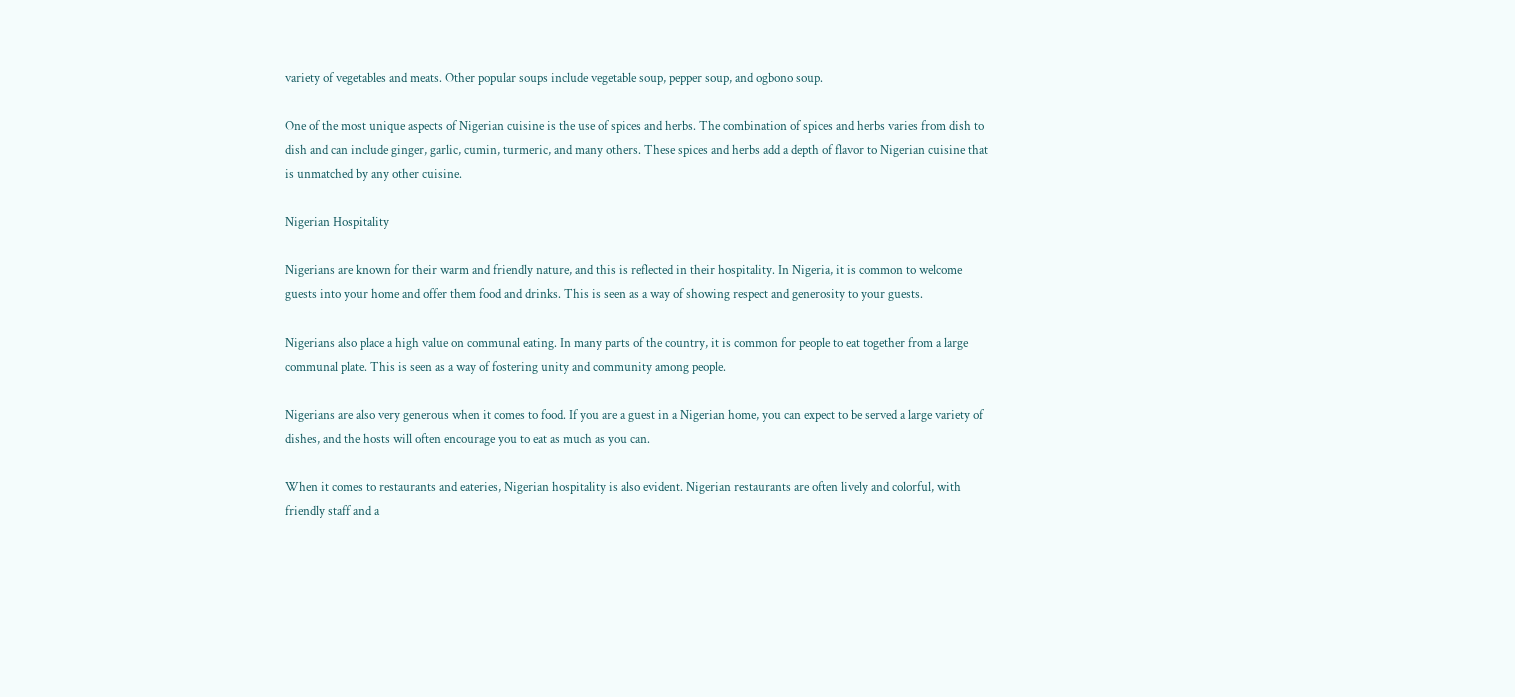variety of vegetables and meats. Other popular soups include vegetable soup, pepper soup, and ogbono soup.

One of the most unique aspects of Nigerian cuisine is the use of spices and herbs. The combination of spices and herbs varies from dish to dish and can include ginger, garlic, cumin, turmeric, and many others. These spices and herbs add a depth of flavor to Nigerian cuisine that is unmatched by any other cuisine.

Nigerian Hospitality

Nigerians are known for their warm and friendly nature, and this is reflected in their hospitality. In Nigeria, it is common to welcome guests into your home and offer them food and drinks. This is seen as a way of showing respect and generosity to your guests.

Nigerians also place a high value on communal eating. In many parts of the country, it is common for people to eat together from a large communal plate. This is seen as a way of fostering unity and community among people.

Nigerians are also very generous when it comes to food. If you are a guest in a Nigerian home, you can expect to be served a large variety of dishes, and the hosts will often encourage you to eat as much as you can.

When it comes to restaurants and eateries, Nigerian hospitality is also evident. Nigerian restaurants are often lively and colorful, with friendly staff and a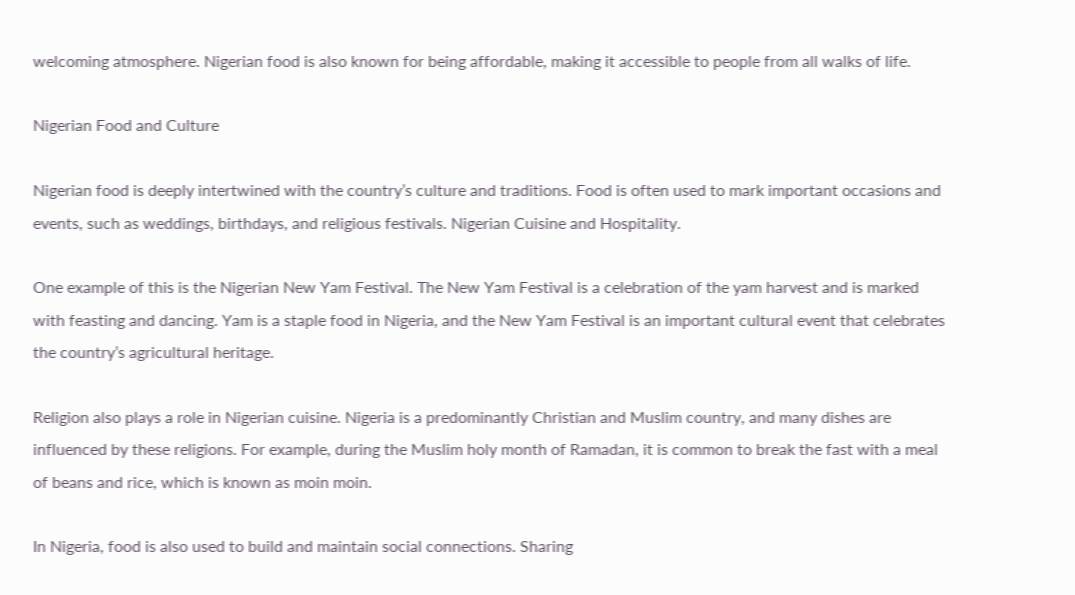welcoming atmosphere. Nigerian food is also known for being affordable, making it accessible to people from all walks of life.

Nigerian Food and Culture

Nigerian food is deeply intertwined with the country’s culture and traditions. Food is often used to mark important occasions and events, such as weddings, birthdays, and religious festivals. Nigerian Cuisine and Hospitality.

One example of this is the Nigerian New Yam Festival. The New Yam Festival is a celebration of the yam harvest and is marked with feasting and dancing. Yam is a staple food in Nigeria, and the New Yam Festival is an important cultural event that celebrates the country’s agricultural heritage.

Religion also plays a role in Nigerian cuisine. Nigeria is a predominantly Christian and Muslim country, and many dishes are influenced by these religions. For example, during the Muslim holy month of Ramadan, it is common to break the fast with a meal of beans and rice, which is known as moin moin.

In Nigeria, food is also used to build and maintain social connections. Sharing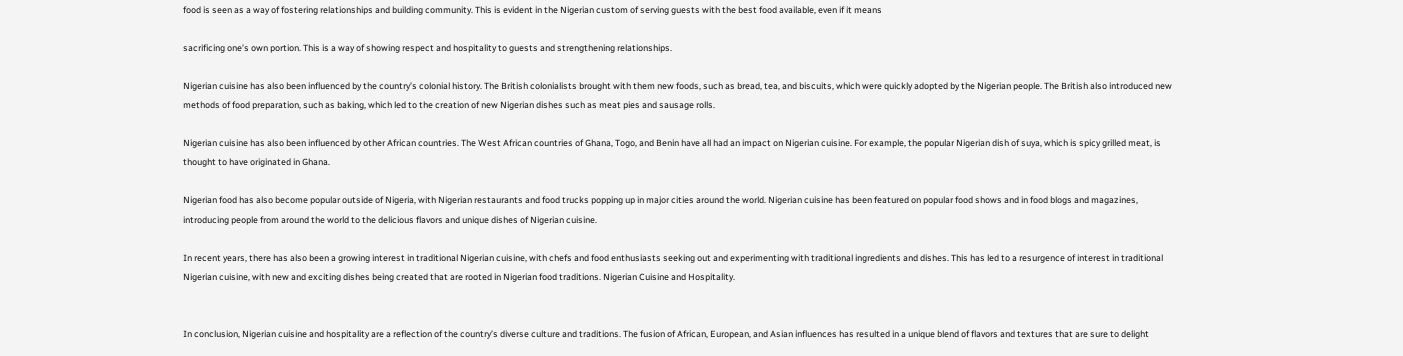food is seen as a way of fostering relationships and building community. This is evident in the Nigerian custom of serving guests with the best food available, even if it means

sacrificing one’s own portion. This is a way of showing respect and hospitality to guests and strengthening relationships.

Nigerian cuisine has also been influenced by the country’s colonial history. The British colonialists brought with them new foods, such as bread, tea, and biscuits, which were quickly adopted by the Nigerian people. The British also introduced new methods of food preparation, such as baking, which led to the creation of new Nigerian dishes such as meat pies and sausage rolls.

Nigerian cuisine has also been influenced by other African countries. The West African countries of Ghana, Togo, and Benin have all had an impact on Nigerian cuisine. For example, the popular Nigerian dish of suya, which is spicy grilled meat, is thought to have originated in Ghana.

Nigerian food has also become popular outside of Nigeria, with Nigerian restaurants and food trucks popping up in major cities around the world. Nigerian cuisine has been featured on popular food shows and in food blogs and magazines, introducing people from around the world to the delicious flavors and unique dishes of Nigerian cuisine.

In recent years, there has also been a growing interest in traditional Nigerian cuisine, with chefs and food enthusiasts seeking out and experimenting with traditional ingredients and dishes. This has led to a resurgence of interest in traditional Nigerian cuisine, with new and exciting dishes being created that are rooted in Nigerian food traditions. Nigerian Cuisine and Hospitality.


In conclusion, Nigerian cuisine and hospitality are a reflection of the country’s diverse culture and traditions. The fusion of African, European, and Asian influences has resulted in a unique blend of flavors and textures that are sure to delight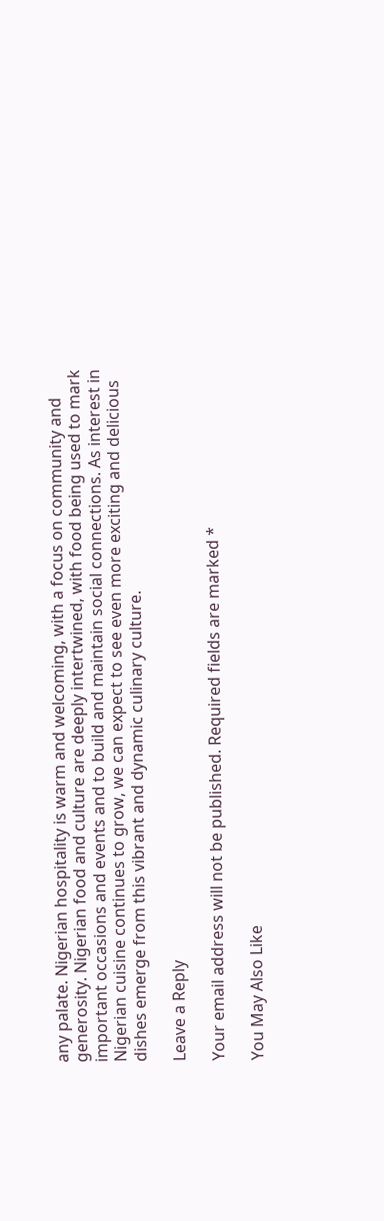any palate. Nigerian hospitality is warm and welcoming, with a focus on community and generosity. Nigerian food and culture are deeply intertwined, with food being used to mark important occasions and events and to build and maintain social connections. As interest in Nigerian cuisine continues to grow, we can expect to see even more exciting and delicious dishes emerge from this vibrant and dynamic culinary culture.

Leave a Reply

Your email address will not be published. Required fields are marked *

You May Also Like